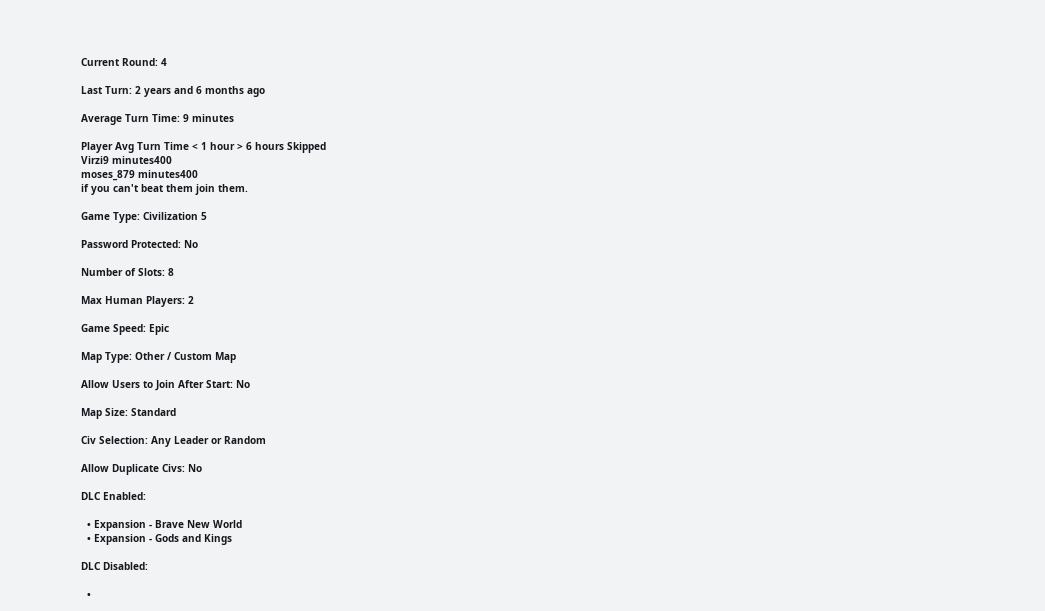Current Round: 4

Last Turn: 2 years and 6 months ago

Average Turn Time: 9 minutes

Player Avg Turn Time < 1 hour > 6 hours Skipped
Virzi9 minutes400
moses_879 minutes400
if you can't beat them join them.

Game Type: Civilization 5

Password Protected: No

Number of Slots: 8

Max Human Players: 2

Game Speed: Epic

Map Type: Other / Custom Map

Allow Users to Join After Start: No

Map Size: Standard

Civ Selection: Any Leader or Random

Allow Duplicate Civs: No

DLC Enabled:

  • Expansion - Brave New World
  • Expansion - Gods and Kings

DLC Disabled:

  •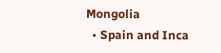Mongolia
  • Spain and Inca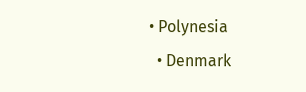• Polynesia
  • Denmark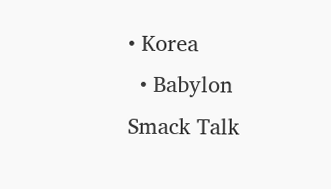• Korea
  • Babylon
Smack Talk